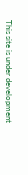This site is under development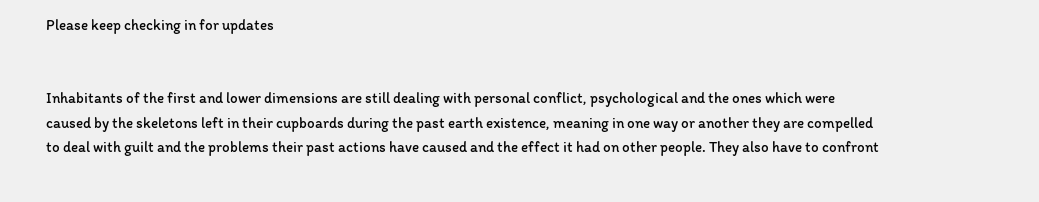Please keep checking in for updates


Inhabitants of the first and lower dimensions are still dealing with personal conflict, psychological and the ones which were caused by the skeletons left in their cupboards during the past earth existence, meaning in one way or another they are compelled to deal with guilt and the problems their past actions have caused and the effect it had on other people. They also have to confront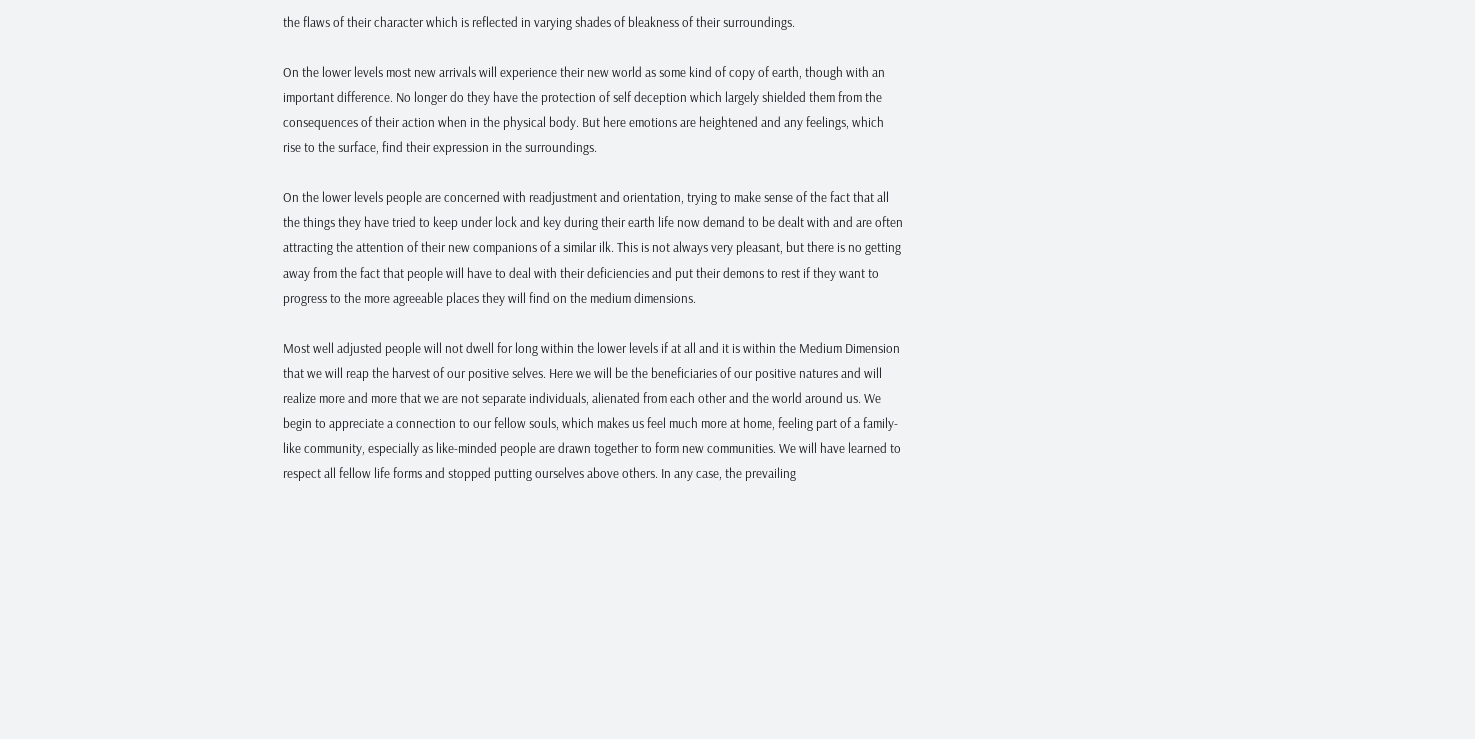the flaws of their character which is reflected in varying shades of bleakness of their surroundings.

On the lower levels most new arrivals will experience their new world as some kind of copy of earth, though with an important difference. No longer do they have the protection of self deception which largely shielded them from the consequences of their action when in the physical body. But here emotions are heightened and any feelings, which rise to the surface, find their expression in the surroundings.

On the lower levels people are concerned with readjustment and orientation, trying to make sense of the fact that all the things they have tried to keep under lock and key during their earth life now demand to be dealt with and are often attracting the attention of their new companions of a similar ilk. This is not always very pleasant, but there is no getting away from the fact that people will have to deal with their deficiencies and put their demons to rest if they want to progress to the more agreeable places they will find on the medium dimensions.

Most well adjusted people will not dwell for long within the lower levels if at all and it is within the Medium Dimension that we will reap the harvest of our positive selves. Here we will be the beneficiaries of our positive natures and will realize more and more that we are not separate individuals, alienated from each other and the world around us. We begin to appreciate a connection to our fellow souls, which makes us feel much more at home, feeling part of a family-like community, especially as like-minded people are drawn together to form new communities. We will have learned to respect all fellow life forms and stopped putting ourselves above others. In any case, the prevailing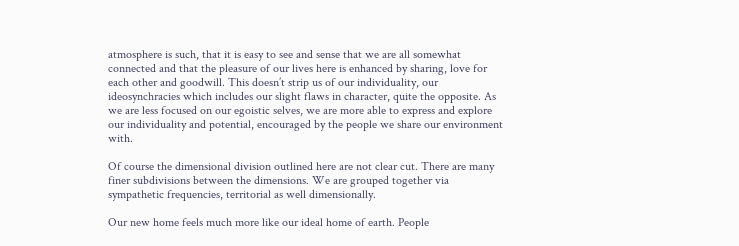atmosphere is such, that it is easy to see and sense that we are all somewhat connected and that the pleasure of our lives here is enhanced by sharing, love for each other and goodwill. This doesn’t strip us of our individuality, our ideosynchracies which includes our slight flaws in character, quite the opposite. As we are less focused on our egoistic selves, we are more able to express and explore our individuality and potential, encouraged by the people we share our environment with.

Of course the dimensional division outlined here are not clear cut. There are many finer subdivisions between the dimensions. We are grouped together via sympathetic frequencies, territorial as well dimensionally.

Our new home feels much more like our ideal home of earth. People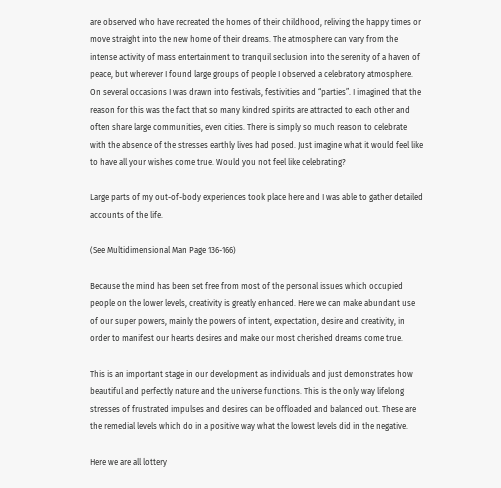are observed who have recreated the homes of their childhood, reliving the happy times or move straight into the new home of their dreams. The atmosphere can vary from the intense activity of mass entertainment to tranquil seclusion into the serenity of a haven of peace, but wherever I found large groups of people I observed a celebratory atmosphere. On several occasions I was drawn into festivals, festivities and “parties”. I imagined that the reason for this was the fact that so many kindred spirits are attracted to each other and often share large communities, even cities. There is simply so much reason to celebrate with the absence of the stresses earthly lives had posed. Just imagine what it would feel like to have all your wishes come true. Would you not feel like celebrating?

Large parts of my out-of-body experiences took place here and I was able to gather detailed accounts of the life.

(See Multidimensional Man Page 136-166)

Because the mind has been set free from most of the personal issues which occupied people on the lower levels, creativity is greatly enhanced. Here we can make abundant use of our super powers, mainly the powers of intent, expectation, desire and creativity, in order to manifest our hearts desires and make our most cherished dreams come true.

This is an important stage in our development as individuals and just demonstrates how beautiful and perfectly nature and the universe functions. This is the only way lifelong stresses of frustrated impulses and desires can be offloaded and balanced out. These are the remedial levels which do in a positive way what the lowest levels did in the negative.

Here we are all lottery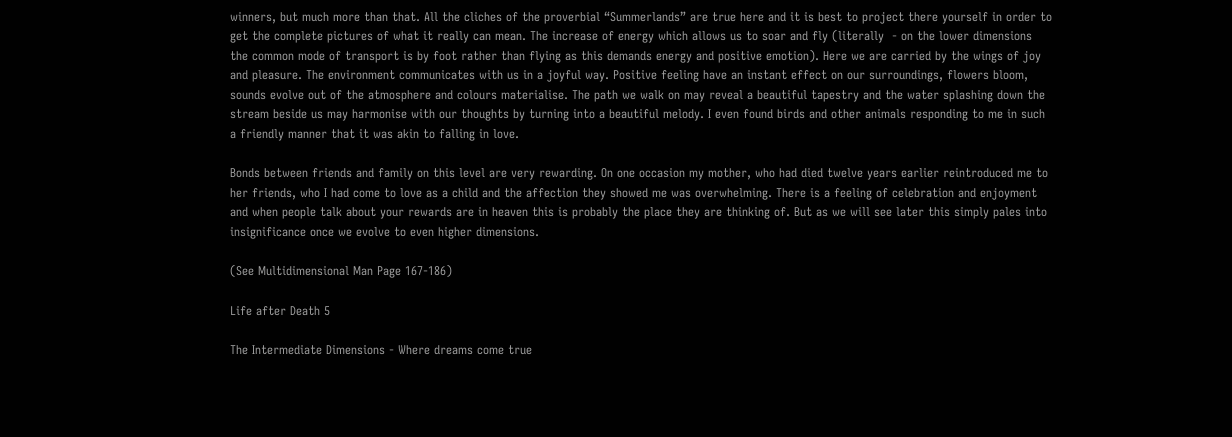winners, but much more than that. All the cliches of the proverbial “Summerlands” are true here and it is best to project there yourself in order to get the complete pictures of what it really can mean. The increase of energy which allows us to soar and fly (literally  - on the lower dimensions the common mode of transport is by foot rather than flying as this demands energy and positive emotion). Here we are carried by the wings of joy and pleasure. The environment communicates with us in a joyful way. Positive feeling have an instant effect on our surroundings, flowers bloom, sounds evolve out of the atmosphere and colours materialise. The path we walk on may reveal a beautiful tapestry and the water splashing down the stream beside us may harmonise with our thoughts by turning into a beautiful melody. I even found birds and other animals responding to me in such a friendly manner that it was akin to falling in love.

Bonds between friends and family on this level are very rewarding. On one occasion my mother, who had died twelve years earlier reintroduced me to her friends, who I had come to love as a child and the affection they showed me was overwhelming. There is a feeling of celebration and enjoyment and when people talk about your rewards are in heaven this is probably the place they are thinking of. But as we will see later this simply pales into insignificance once we evolve to even higher dimensions.

(See Multidimensional Man Page 167-186)

Life after Death 5

The Intermediate Dimensions - Where dreams come true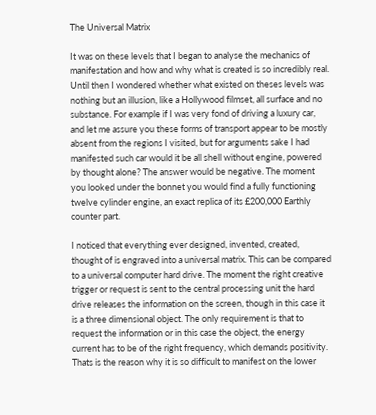The Universal Matrix

It was on these levels that I began to analyse the mechanics of manifestation and how and why what is created is so incredibly real. Until then I wondered whether what existed on theses levels was nothing but an illusion, like a Hollywood filmset, all surface and no substance. For example if I was very fond of driving a luxury car, and let me assure you these forms of transport appear to be mostly absent from the regions I visited, but for arguments sake I had manifested such car would it be all shell without engine, powered by thought alone? The answer would be negative. The moment you looked under the bonnet you would find a fully functioning twelve cylinder engine, an exact replica of its £200,000 Earthly counter part.

I noticed that everything ever designed, invented, created, thought of is engraved into a universal matrix. This can be compared to a universal computer hard drive. The moment the right creative trigger or request is sent to the central processing unit the hard drive releases the information on the screen, though in this case it is a three dimensional object. The only requirement is that to request the information or in this case the object, the energy current has to be of the right frequency, which demands positivity. Thats is the reason why it is so difficult to manifest on the lower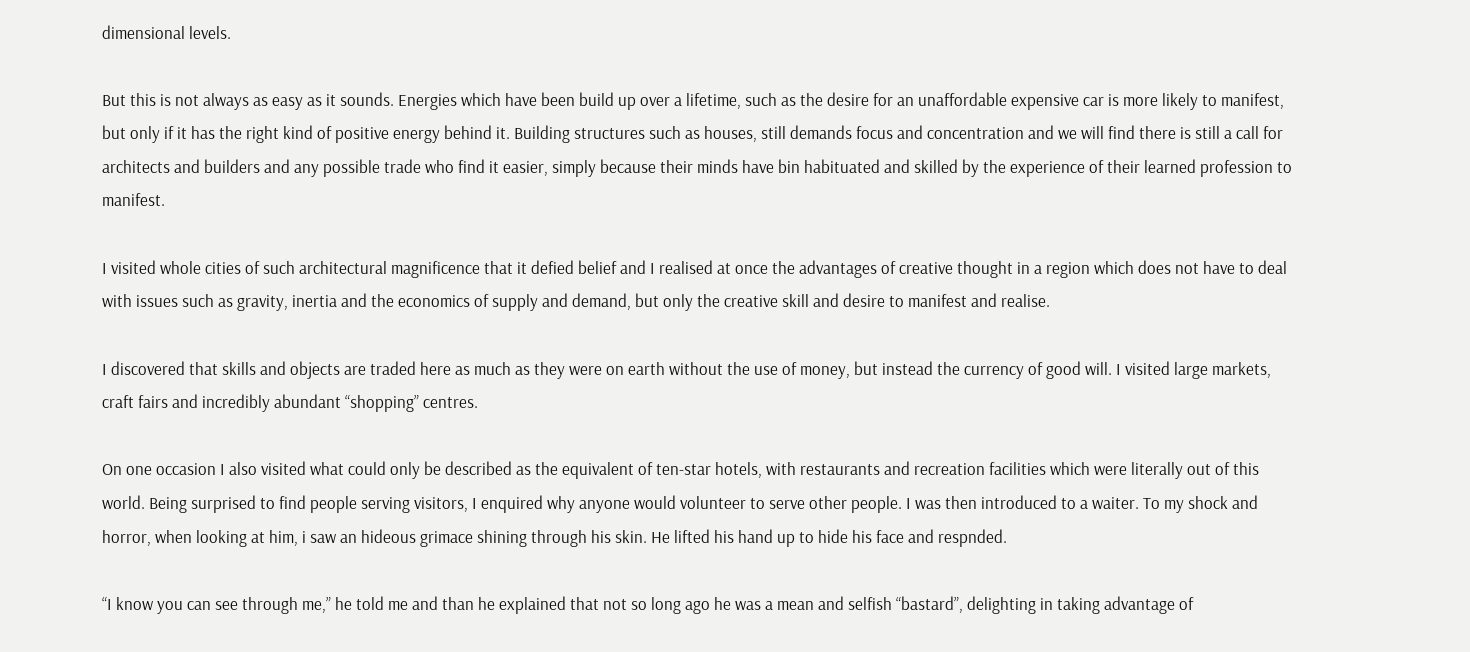dimensional levels.

But this is not always as easy as it sounds. Energies which have been build up over a lifetime, such as the desire for an unaffordable expensive car is more likely to manifest, but only if it has the right kind of positive energy behind it. Building structures such as houses, still demands focus and concentration and we will find there is still a call for architects and builders and any possible trade who find it easier, simply because their minds have bin habituated and skilled by the experience of their learned profession to manifest.

I visited whole cities of such architectural magnificence that it defied belief and I realised at once the advantages of creative thought in a region which does not have to deal with issues such as gravity, inertia and the economics of supply and demand, but only the creative skill and desire to manifest and realise.

I discovered that skills and objects are traded here as much as they were on earth without the use of money, but instead the currency of good will. I visited large markets, craft fairs and incredibly abundant “shopping” centres.

On one occasion I also visited what could only be described as the equivalent of ten-star hotels, with restaurants and recreation facilities which were literally out of this world. Being surprised to find people serving visitors, I enquired why anyone would volunteer to serve other people. I was then introduced to a waiter. To my shock and horror, when looking at him, i saw an hideous grimace shining through his skin. He lifted his hand up to hide his face and respnded.

“I know you can see through me,” he told me and than he explained that not so long ago he was a mean and selfish “bastard”, delighting in taking advantage of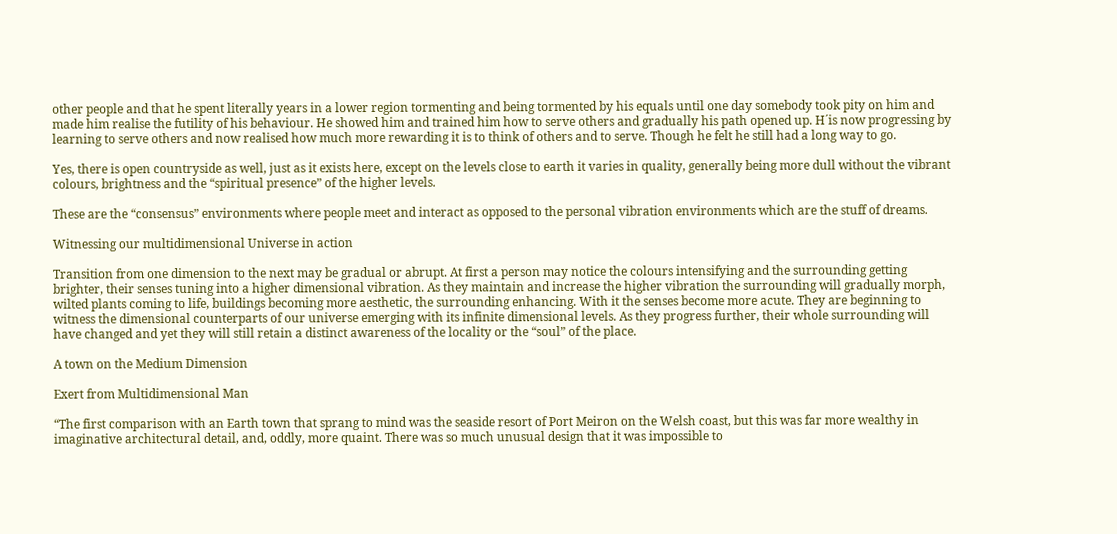other people and that he spent literally years in a lower region tormenting and being tormented by his equals until one day somebody took pity on him and made him realise the futility of his behaviour. He showed him and trained him how to serve others and gradually his path opened up. H´is now progressing by learning to serve others and now realised how much more rewarding it is to think of others and to serve. Though he felt he still had a long way to go.

Yes, there is open countryside as well, just as it exists here, except on the levels close to earth it varies in quality, generally being more dull without the vibrant colours, brightness and the “spiritual presence” of the higher levels.

These are the “consensus” environments where people meet and interact as opposed to the personal vibration environments which are the stuff of dreams.

Witnessing our multidimensional Universe in action

Transition from one dimension to the next may be gradual or abrupt. At first a person may notice the colours intensifying and the surrounding getting brighter, their senses tuning into a higher dimensional vibration. As they maintain and increase the higher vibration the surrounding will gradually morph, wilted plants coming to life, buildings becoming more aesthetic, the surrounding enhancing. With it the senses become more acute. They are beginning to witness the dimensional counterparts of our universe emerging with its infinite dimensional levels. As they progress further, their whole surrounding will have changed and yet they will still retain a distinct awareness of the locality or the “soul” of the place.

A town on the Medium Dimension

Exert from Multidimensional Man

“The first comparison with an Earth town that sprang to mind was the seaside resort of Port Meiron on the Welsh coast, but this was far more wealthy in imaginative architectural detail, and, oddly, more quaint. There was so much unusual design that it was impossible to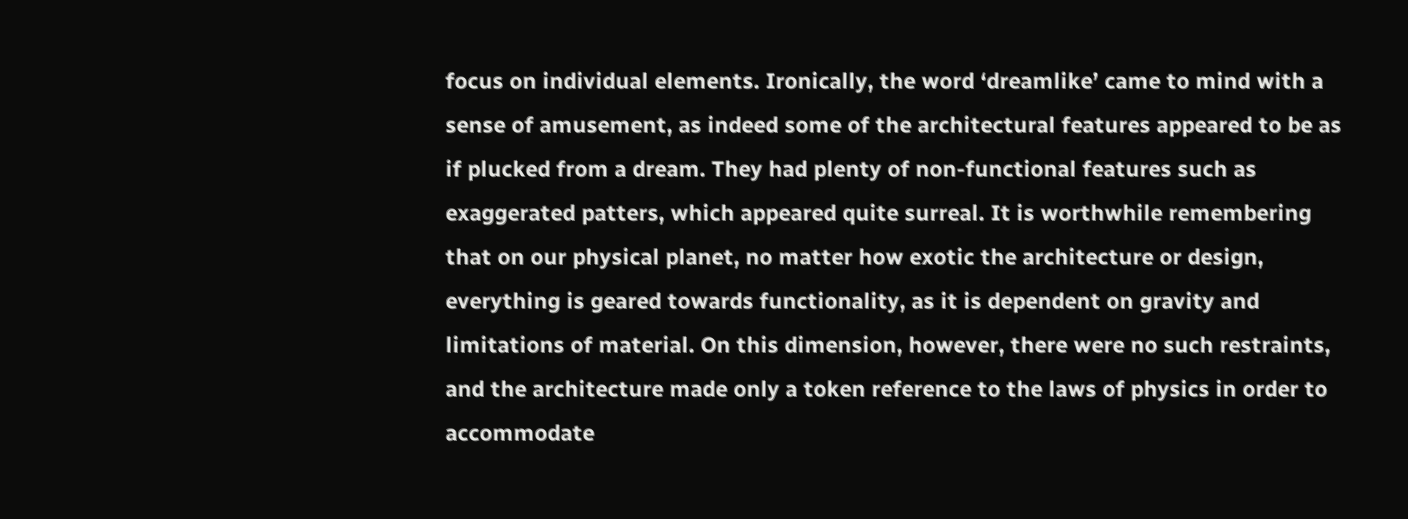focus on individual elements. Ironically, the word ‘dreamlike’ came to mind with a sense of amusement, as indeed some of the architectural features appeared to be as if plucked from a dream. They had plenty of non-functional features such as exaggerated patters, which appeared quite surreal. It is worthwhile remembering that on our physical planet, no matter how exotic the architecture or design, everything is geared towards functionality, as it is dependent on gravity and limitations of material. On this dimension, however, there were no such restraints, and the architecture made only a token reference to the laws of physics in order to accommodate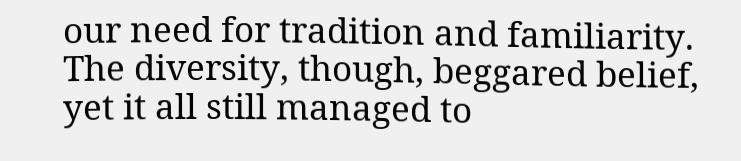our need for tradition and familiarity. The diversity, though, beggared belief, yet it all still managed to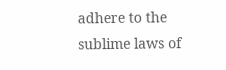adhere to the sublime laws of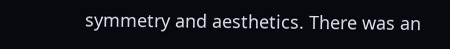symmetry and aesthetics. There was an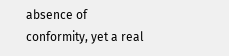absence of conformity, yet a real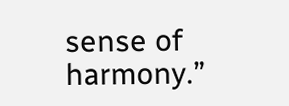sense of harmony.”